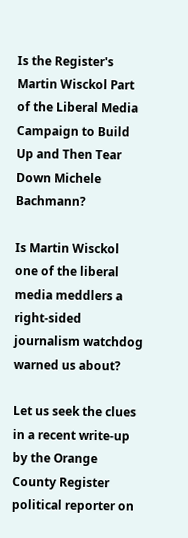Is the Register's Martin Wisckol Part of the Liberal Media Campaign to Build Up and Then Tear Down Michele Bachmann?

Is Martin Wisckol one of the liberal media meddlers a right-sided journalism watchdog warned us about?

Let us seek the clues in a recent write-up by the Orange County Register political reporter on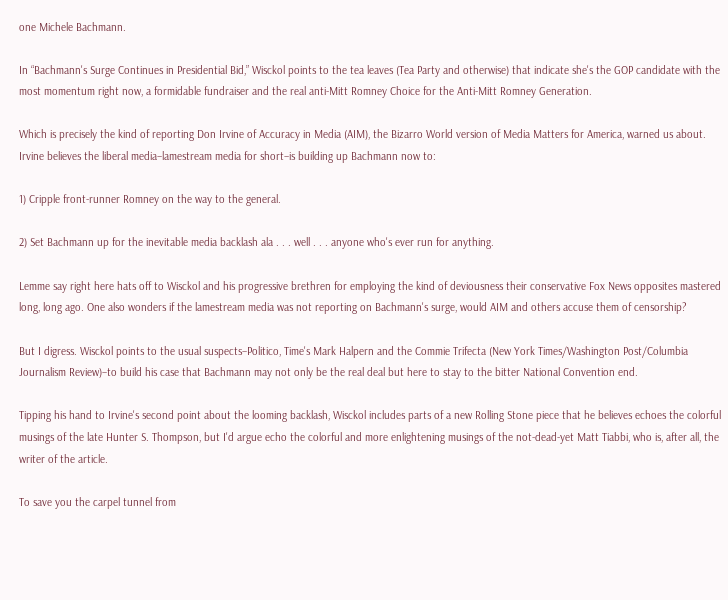one Michele Bachmann.

In “Bachmann's Surge Continues in Presidential Bid,” Wisckol points to the tea leaves (Tea Party and otherwise) that indicate she's the GOP candidate with the most momentum right now, a formidable fundraiser and the real anti-Mitt Romney Choice for the Anti-Mitt Romney Generation.

Which is precisely the kind of reporting Don Irvine of Accuracy in Media (AIM), the Bizarro World version of Media Matters for America, warned us about. Irvine believes the liberal media–lamestream media for short–is building up Bachmann now to:

1) Cripple front-runner Romney on the way to the general.

2) Set Bachmann up for the inevitable media backlash ala . . . well . . . anyone who's ever run for anything.

Lemme say right here hats off to Wisckol and his progressive brethren for employing the kind of deviousness their conservative Fox News opposites mastered long, long ago. One also wonders if the lamestream media was not reporting on Bachmann's surge, would AIM and others accuse them of censorship?

But I digress. Wisckol points to the usual suspects–Politico, Time's Mark Halpern and the Commie Trifecta (New York Times/Washington Post/Columbia Journalism Review)–to build his case that Bachmann may not only be the real deal but here to stay to the bitter National Convention end.

Tipping his hand to Irvine's second point about the looming backlash, Wisckol includes parts of a new Rolling Stone piece that he believes echoes the colorful musings of the late Hunter S. Thompson, but I'd argue echo the colorful and more enlightening musings of the not-dead-yet Matt Tiabbi, who is, after all, the writer of the article.

To save you the carpel tunnel from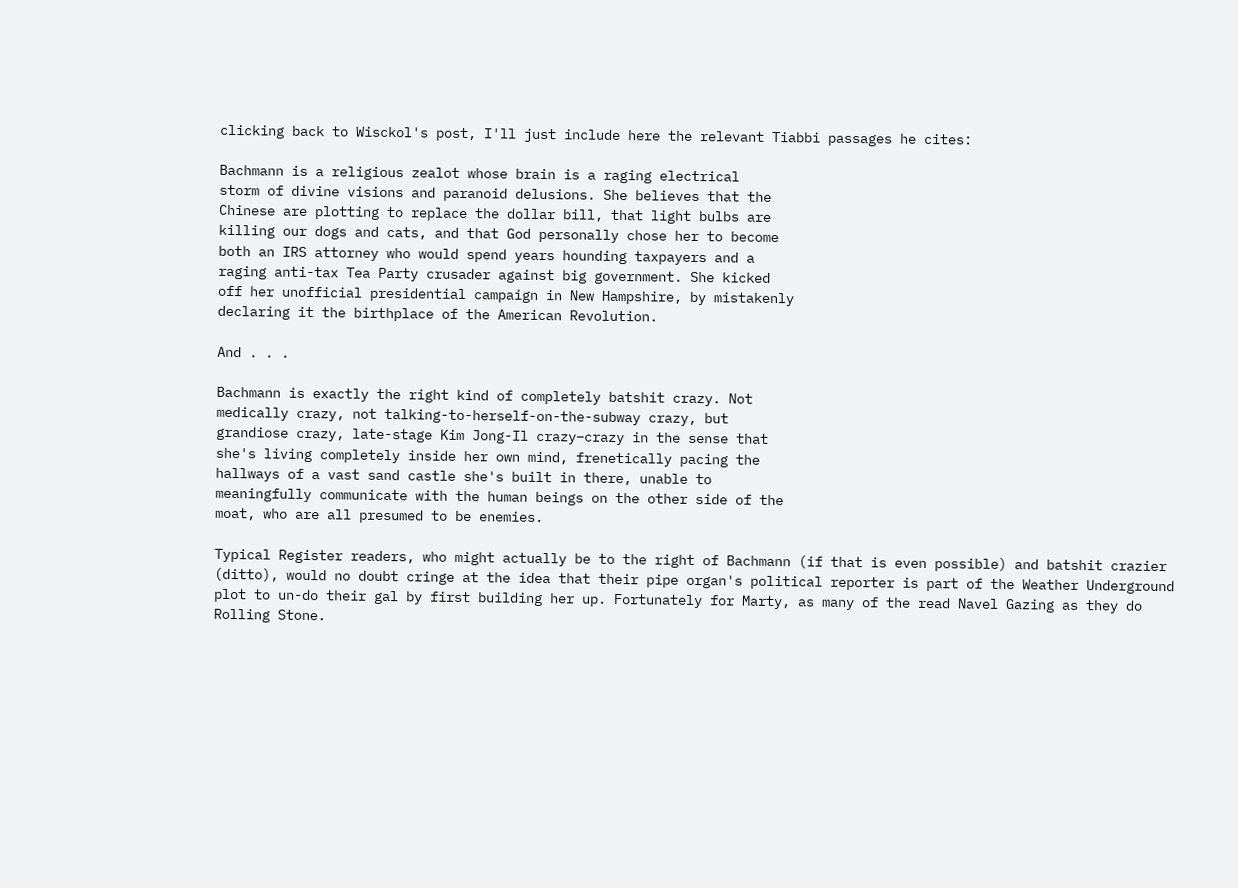clicking back to Wisckol's post, I'll just include here the relevant Tiabbi passages he cites:

Bachmann is a religious zealot whose brain is a raging electrical
storm of divine visions and paranoid delusions. She believes that the
Chinese are plotting to replace the dollar bill, that light bulbs are
killing our dogs and cats, and that God personally chose her to become
both an IRS attorney who would spend years hounding taxpayers and a
raging anti-tax Tea Party crusader against big government. She kicked
off her unofficial presidential campaign in New Hampshire, by mistakenly
declaring it the birthplace of the American Revolution.

And . . .

Bachmann is exactly the right kind of completely batshit crazy. Not
medically crazy, not talking-to-herself-on-the-subway crazy, but
grandiose crazy, late-stage Kim Jong-Il crazy–crazy in the sense that
she's living completely inside her own mind, frenetically pacing the
hallways of a vast sand castle she's built in there, unable to
meaningfully communicate with the human beings on the other side of the
moat, who are all presumed to be enemies.

Typical Register readers, who might actually be to the right of Bachmann (if that is even possible) and batshit crazier (ditto), would no doubt cringe at the idea that their pipe organ's political reporter is part of the Weather Underground plot to un-do their gal by first building her up. Fortunately for Marty, as many of the read Navel Gazing as they do Rolling Stone.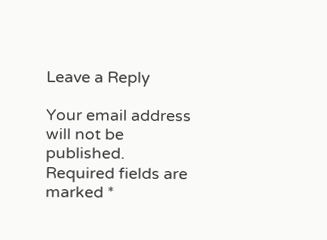Leave a Reply

Your email address will not be published. Required fields are marked *